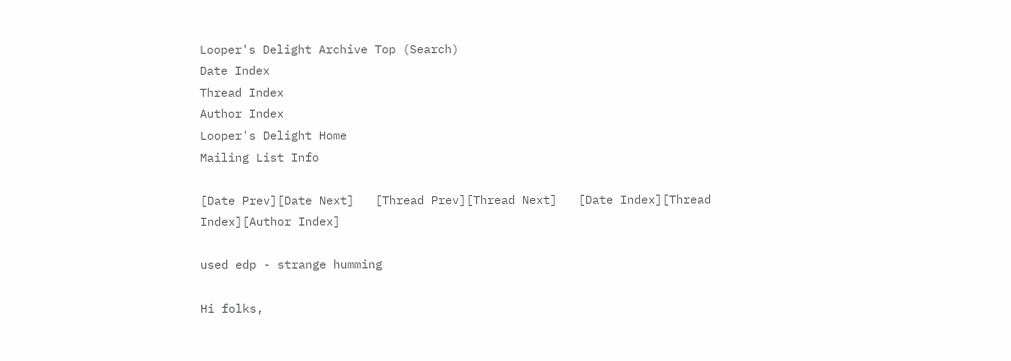Looper's Delight Archive Top (Search)
Date Index
Thread Index
Author Index
Looper's Delight Home
Mailing List Info

[Date Prev][Date Next]   [Thread Prev][Thread Next]   [Date Index][Thread Index][Author Index]

used edp - strange humming

Hi folks,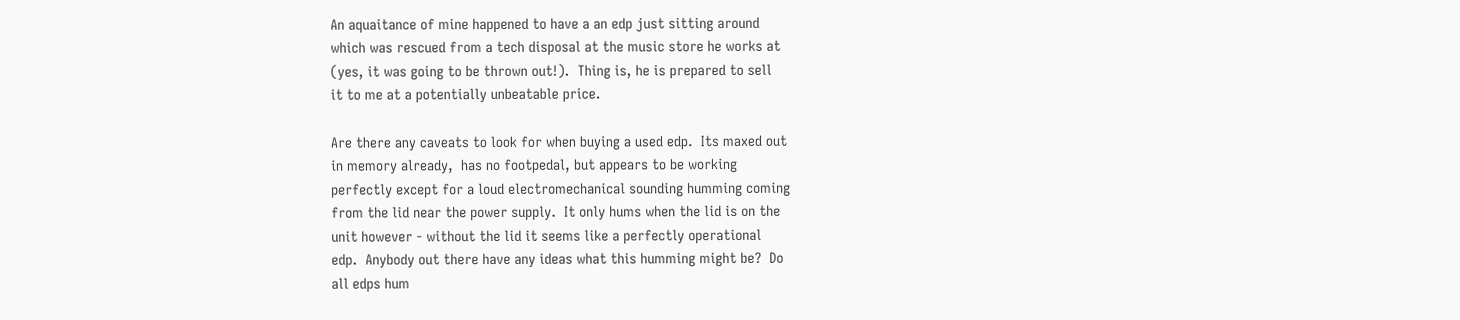An aquaitance of mine happened to have a an edp just sitting around
which was rescued from a tech disposal at the music store he works at
(yes, it was going to be thrown out!).  Thing is, he is prepared to sell
it to me at a potentially unbeatable price.

Are there any caveats to look for when buying a used edp.  Its maxed out
in memory already,  has no footpedal, but appears to be working
perfectly except for a loud electromechanical sounding humming coming
from the lid near the power supply.  It only hums when the lid is on the
unit however - without the lid it seems like a perfectly operational
edp.  Anybody out there have any ideas what this humming might be?  Do
all edps hum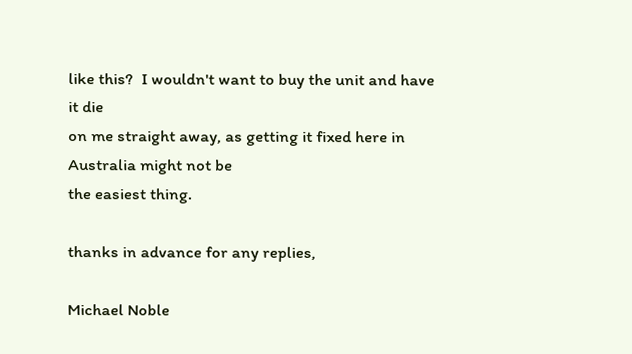like this?  I wouldn't want to buy the unit and have it die
on me straight away, as getting it fixed here in Australia might not be
the easiest thing.

thanks in advance for any replies,

Michael Noble